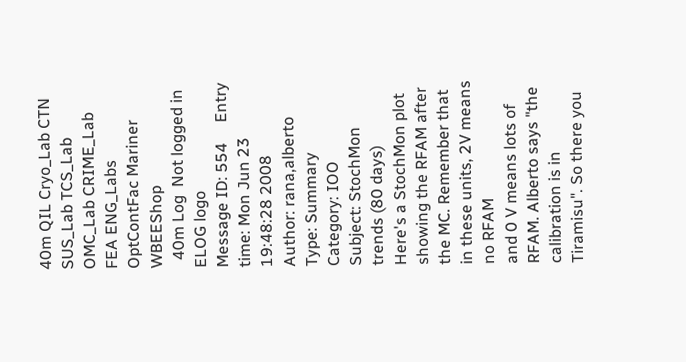40m QIL Cryo_Lab CTN SUS_Lab TCS_Lab OMC_Lab CRIME_Lab FEA ENG_Labs OptContFac Mariner WBEEShop
  40m Log  Not logged in ELOG logo
Message ID: 554     Entry time: Mon Jun 23 19:48:28 2008
Author: rana,alberto
Type: Summary
Category: IOO
Subject: StochMon trends (80 days)
Here's a StochMon plot showing the RFAM after the MC. Remember that in these units, 2V means no RFAM
and 0 V means lots of RFAM. Alberto says "the calibration is in Tiramisu". So there you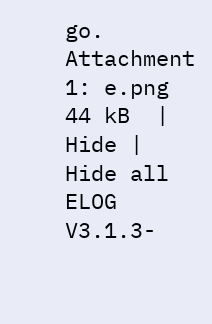go.
Attachment 1: e.png  44 kB  | Hide | Hide all
ELOG V3.1.3-